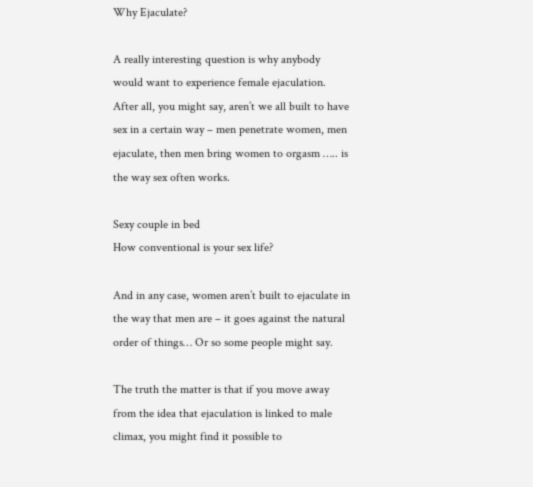Why Ejaculate?

A really interesting question is why anybody would want to experience female ejaculation. After all, you might say, aren’t we all built to have sex in a certain way – men penetrate women, men ejaculate, then men bring women to orgasm ….. is the way sex often works.

Sexy couple in bed
How conventional is your sex life?

And in any case, women aren’t built to ejaculate in the way that men are – it goes against the natural order of things… Or so some people might say.

The truth the matter is that if you move away from the idea that ejaculation is linked to male climax, you might find it possible to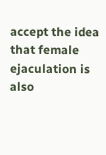accept the idea that female ejaculation is also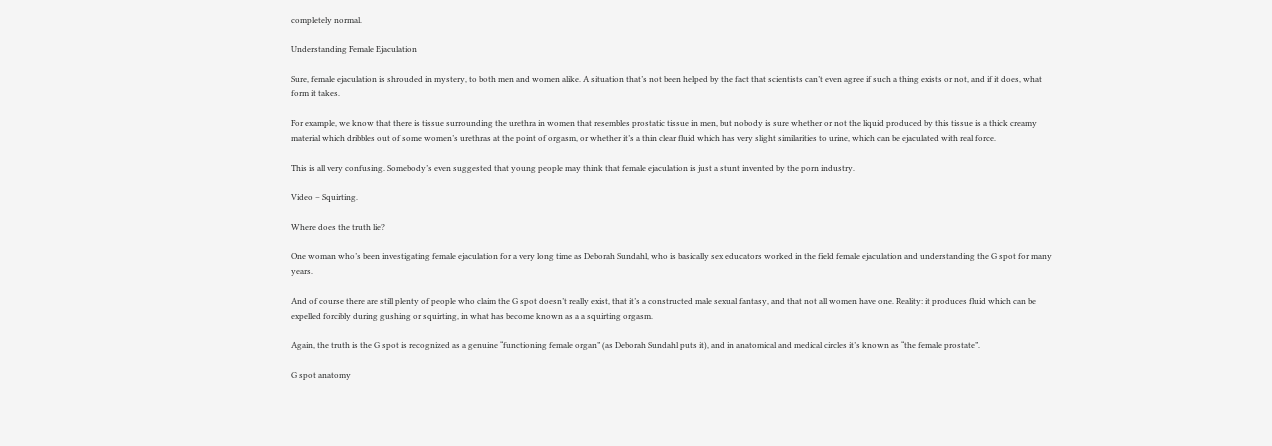completely normal.

Understanding Female Ejaculation

Sure, female ejaculation is shrouded in mystery, to both men and women alike. A situation that’s not been helped by the fact that scientists can’t even agree if such a thing exists or not, and if it does, what form it takes.

For example, we know that there is tissue surrounding the urethra in women that resembles prostatic tissue in men, but nobody is sure whether or not the liquid produced by this tissue is a thick creamy material which dribbles out of some women’s urethras at the point of orgasm, or whether it’s a thin clear fluid which has very slight similarities to urine, which can be ejaculated with real force.

This is all very confusing. Somebody’s even suggested that young people may think that female ejaculation is just a stunt invented by the porn industry.

Video – Squirting.

Where does the truth lie?

One woman who’s been investigating female ejaculation for a very long time as Deborah Sundahl, who is basically sex educators worked in the field female ejaculation and understanding the G spot for many years.

And of course there are still plenty of people who claim the G spot doesn’t really exist, that it’s a constructed male sexual fantasy, and that not all women have one. Reality: it produces fluid which can be expelled forcibly during gushing or squirting, in what has become known as a a squirting orgasm.

Again, the truth is the G spot is recognized as a genuine “functioning female organ” (as Deborah Sundahl puts it), and in anatomical and medical circles it’s known as “the female prostate”.

G spot anatomy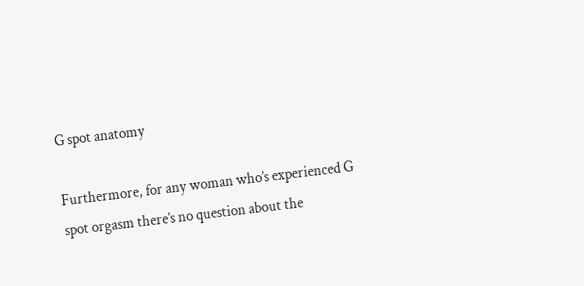G spot anatomy

Furthermore, for any woman who’s experienced G spot orgasm there’s no question about the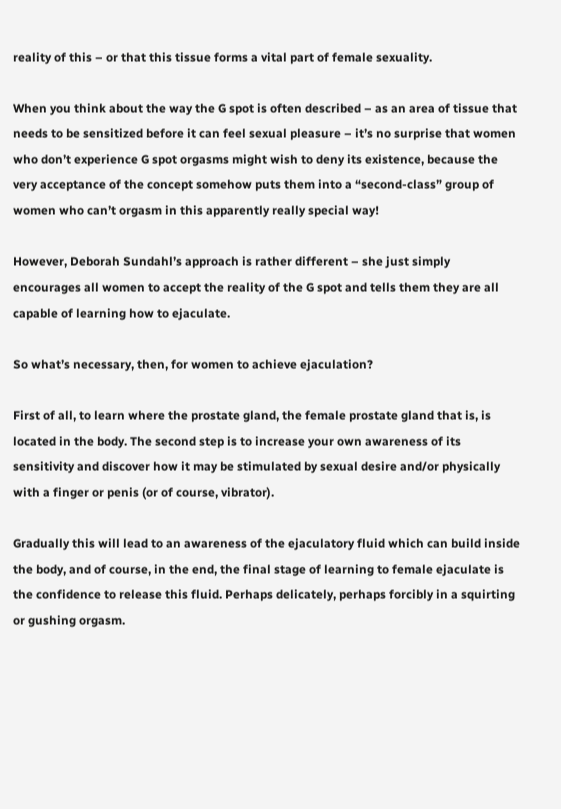reality of this – or that this tissue forms a vital part of female sexuality.

When you think about the way the G spot is often described – as an area of tissue that needs to be sensitized before it can feel sexual pleasure – it’s no surprise that women who don’t experience G spot orgasms might wish to deny its existence, because the very acceptance of the concept somehow puts them into a “second-class” group of women who can’t orgasm in this apparently really special way!

However, Deborah Sundahl’s approach is rather different – she just simply encourages all women to accept the reality of the G spot and tells them they are all capable of learning how to ejaculate.

So what’s necessary, then, for women to achieve ejaculation?

First of all, to learn where the prostate gland, the female prostate gland that is, is located in the body. The second step is to increase your own awareness of its sensitivity and discover how it may be stimulated by sexual desire and/or physically with a finger or penis (or of course, vibrator).

Gradually this will lead to an awareness of the ejaculatory fluid which can build inside the body, and of course, in the end, the final stage of learning to female ejaculate is the confidence to release this fluid. Perhaps delicately, perhaps forcibly in a squirting or gushing orgasm.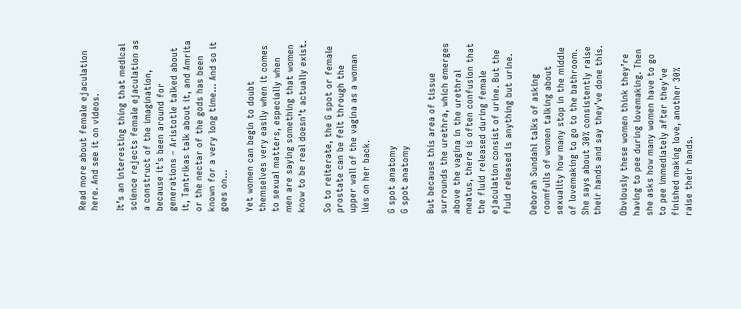Read more about female ejaculation here. And see it on videos.

It’s an interesting thing that medical science rejects female ejaculation as a construct of the imagination, because it’s been around for generations – Aristotle talked about it, Tantrikas talk about it, and Amrita or the nectar of the gods has been known for a very long time… And so it goes on…

Yet women can begin to doubt themselves very easily when it comes to sexual matters, especially when men are saying something that women know to be real doesn’t actually exist.

So to reiterate, the G spot or female prostate can be felt through the upper wall of the vagina as a woman lies on her back.

G spot anatomy
G spot anatomy

But because this area of tissue surrounds the urethra, which emerges above the vagina in the urethral meatus, there is often confusion that the fluid released during female ejaculation consist of urine. But the fluid released is anything but urine.

Deborah Sundahl talks of asking roomfulls of women talking about sexuality how many stop in the middle of lovemaking to go to the bathroom. She says about 30% consistently raise their hands and say they’ve done this.

Obviously these women think they’re having to pee during lovemaking. Then she asks how many women have to go to pee immediately after they’ve finished making love, another 30% raise their hands.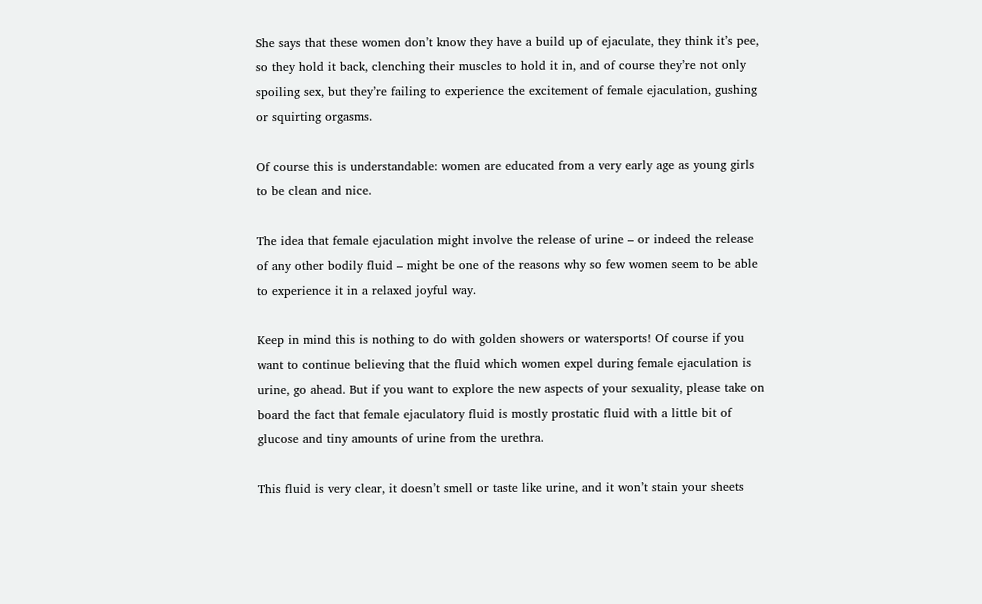She says that these women don’t know they have a build up of ejaculate, they think it’s pee, so they hold it back, clenching their muscles to hold it in, and of course they’re not only spoiling sex, but they’re failing to experience the excitement of female ejaculation, gushing or squirting orgasms.

Of course this is understandable: women are educated from a very early age as young girls to be clean and nice.

The idea that female ejaculation might involve the release of urine – or indeed the release of any other bodily fluid – might be one of the reasons why so few women seem to be able to experience it in a relaxed joyful way.

Keep in mind this is nothing to do with golden showers or watersports! Of course if you want to continue believing that the fluid which women expel during female ejaculation is urine, go ahead. But if you want to explore the new aspects of your sexuality, please take on board the fact that female ejaculatory fluid is mostly prostatic fluid with a little bit of glucose and tiny amounts of urine from the urethra.

This fluid is very clear, it doesn’t smell or taste like urine, and it won’t stain your sheets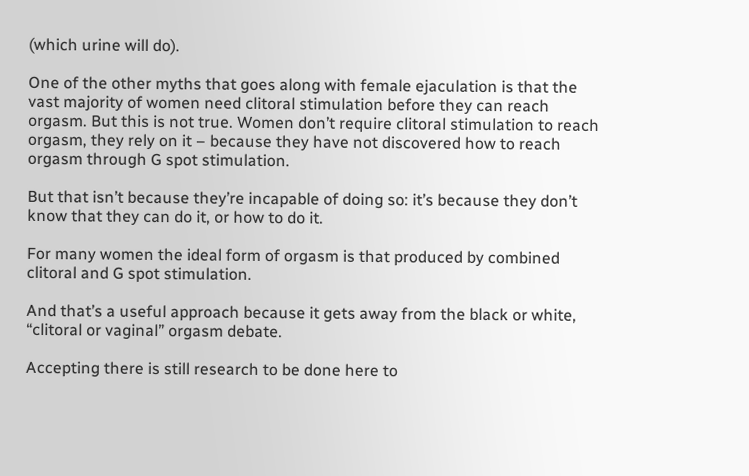(which urine will do).

One of the other myths that goes along with female ejaculation is that the vast majority of women need clitoral stimulation before they can reach orgasm. But this is not true. Women don’t require clitoral stimulation to reach orgasm, they rely on it – because they have not discovered how to reach orgasm through G spot stimulation.

But that isn’t because they’re incapable of doing so: it’s because they don’t know that they can do it, or how to do it.

For many women the ideal form of orgasm is that produced by combined clitoral and G spot stimulation.

And that’s a useful approach because it gets away from the black or white, “clitoral or vaginal” orgasm debate.

Accepting there is still research to be done here to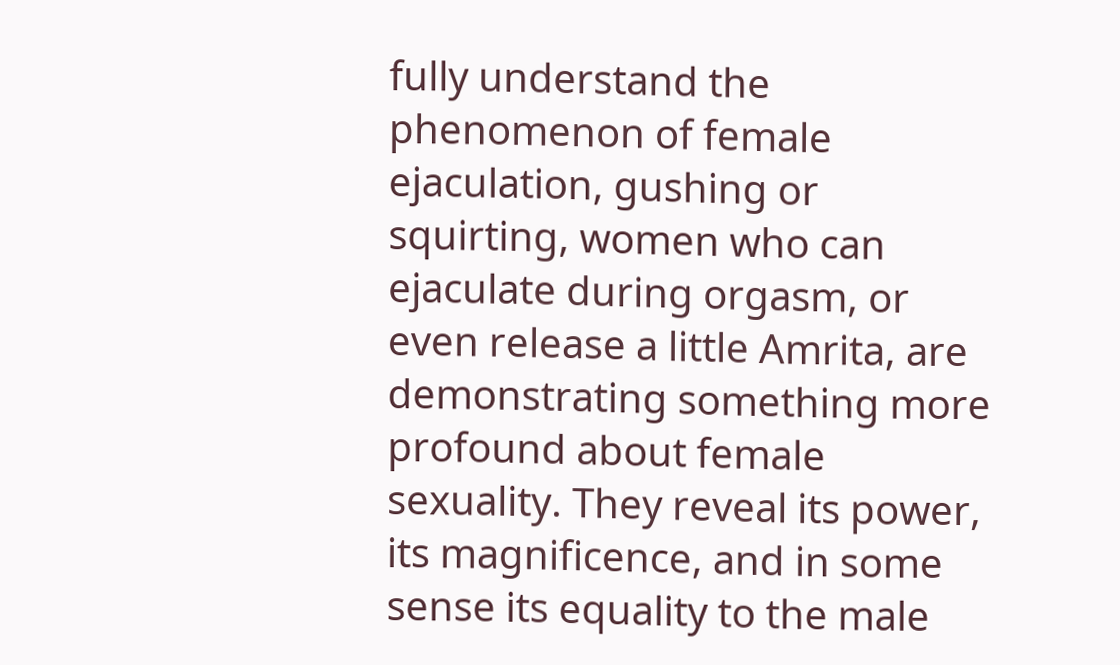fully understand the phenomenon of female ejaculation, gushing or squirting, women who can ejaculate during orgasm, or even release a little Amrita, are demonstrating something more profound about female sexuality. They reveal its power, its magnificence, and in some sense its equality to the male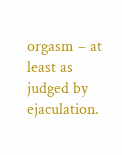orgasm – at least as judged by ejaculation.